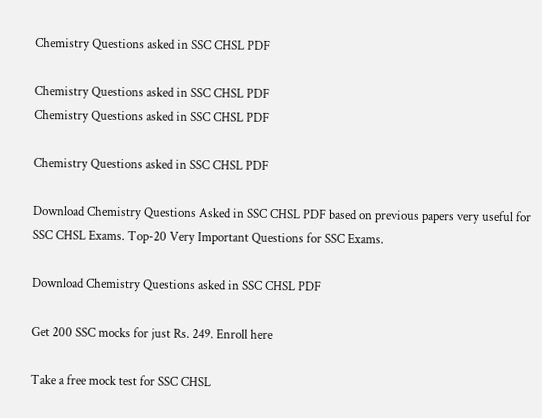Chemistry Questions asked in SSC CHSL PDF

Chemistry Questions asked in SSC CHSL PDF
Chemistry Questions asked in SSC CHSL PDF

Chemistry Questions asked in SSC CHSL PDF

Download Chemistry Questions Asked in SSC CHSL PDF based on previous papers very useful for SSC CHSL Exams. Top-20 Very Important Questions for SSC Exams.

Download Chemistry Questions asked in SSC CHSL PDF

Get 200 SSC mocks for just Rs. 249. Enroll here

Take a free mock test for SSC CHSL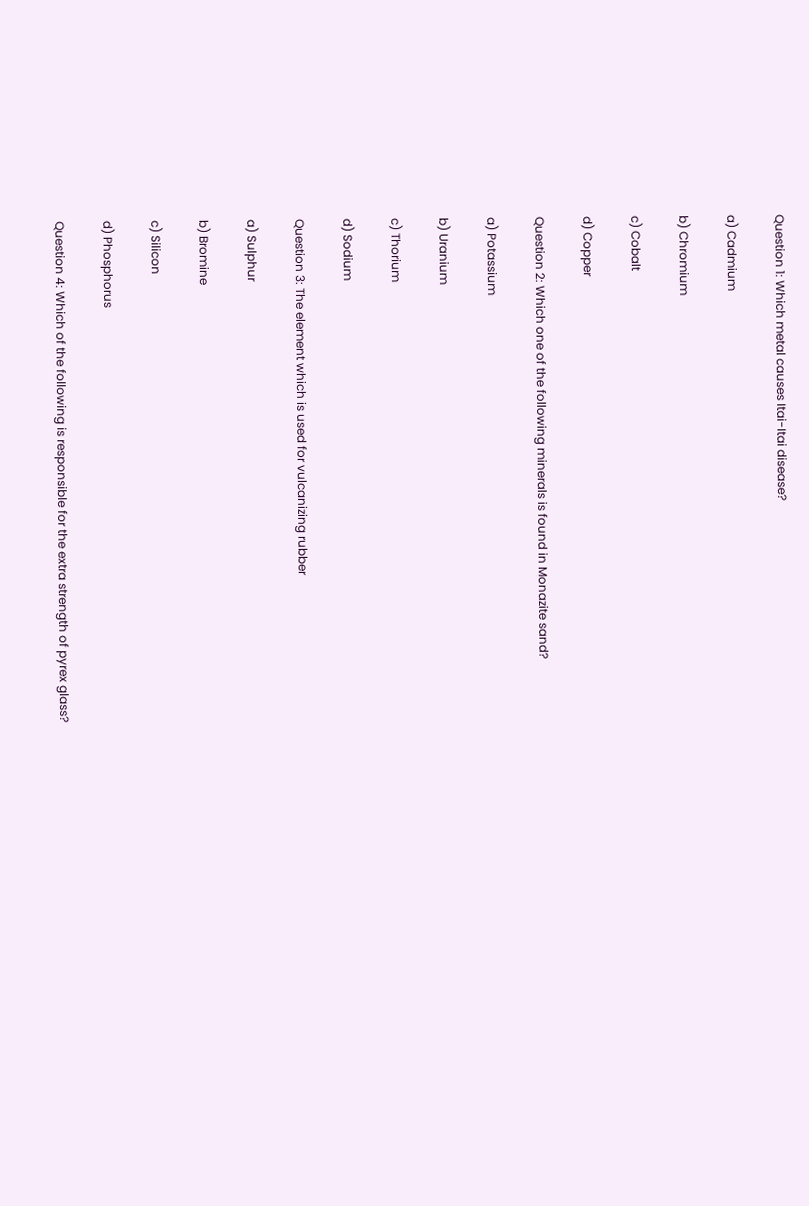Question 1: Which metal causes Itai-Itai disease?

a) Cadmium

b) Chromium

c) Cobalt

d) Copper

Question 2: Which one of the following minerals is found in Monazite sand?

a) Potassium

b) Uranium

c) Thorium

d) Sodium

Question 3: The element which is used for vulcanizing rubber

a) Sulphur

b) Bromine

c) Silicon

d) Phosphorus

Question 4: Which of the following is responsible for the extra strength of pyrex glass?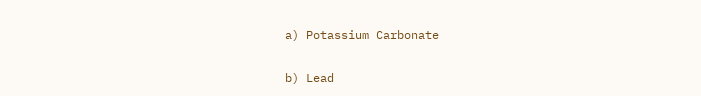a) Potassium Carbonate

b) Lead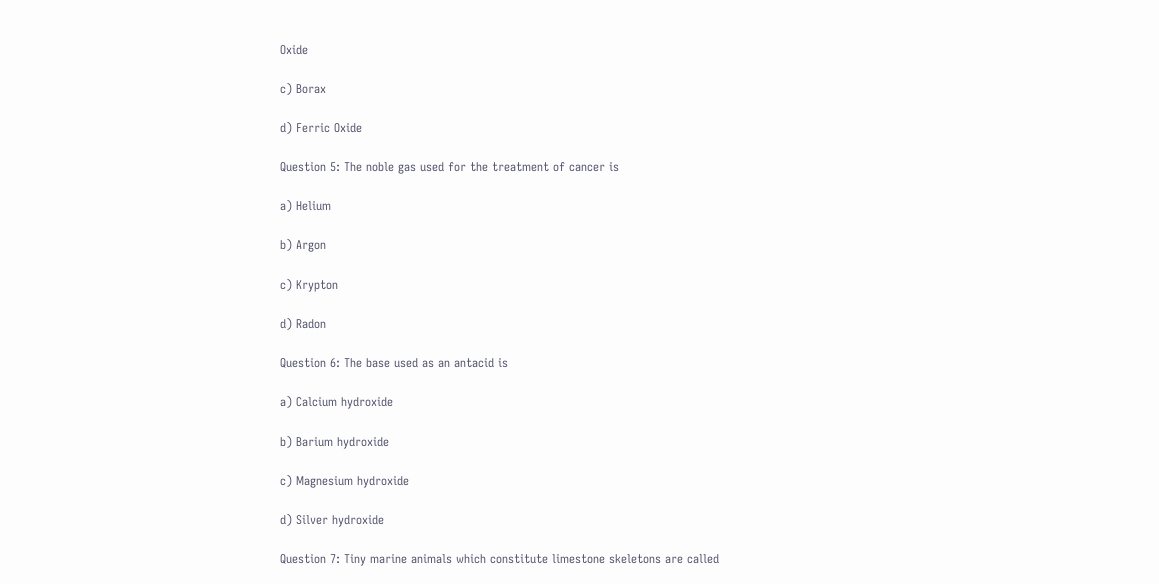Oxide

c) Borax

d) Ferric Oxide

Question 5: The noble gas used for the treatment of cancer is

a) Helium

b) Argon

c) Krypton

d) Radon

Question 6: The base used as an antacid is

a) Calcium hydroxide

b) Barium hydroxide

c) Magnesium hydroxide

d) Silver hydroxide

Question 7: Tiny marine animals which constitute limestone skeletons are called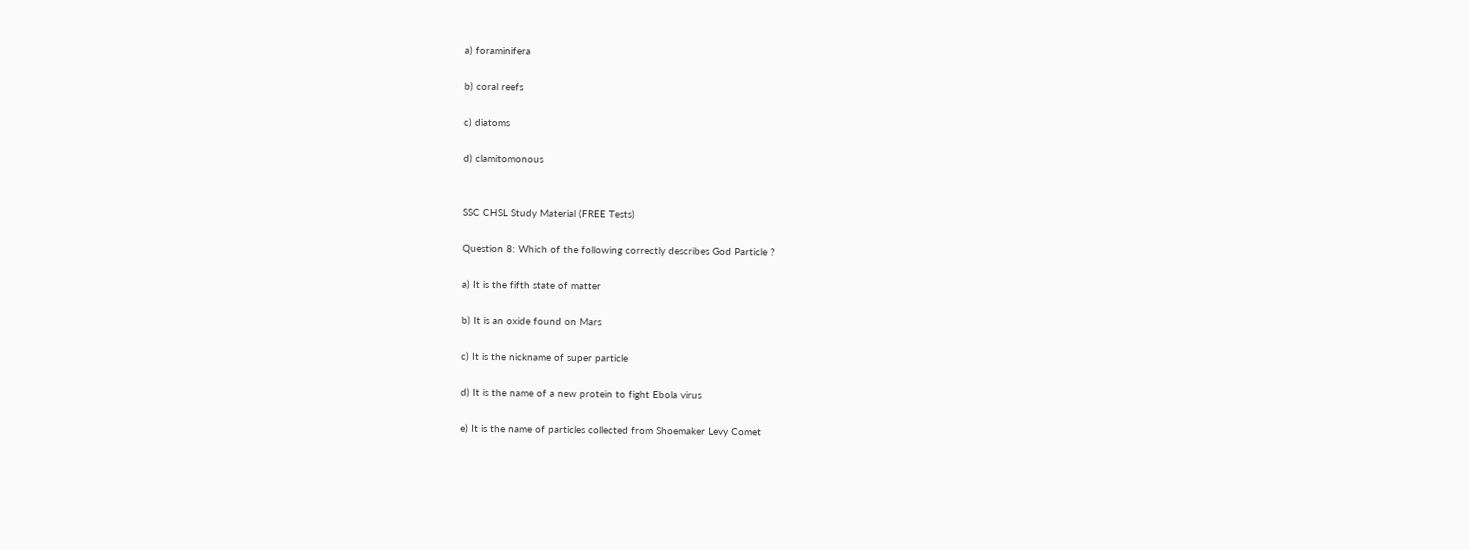a) foraminifera

b) coral reefs

c) diatoms

d) clamitomonous


SSC CHSL Study Material (FREE Tests)

Question 8: Which of the following correctly describes God Particle ?

a) It is the fifth state of matter

b) It is an oxide found on Mars

c) It is the nickname of super particle

d) It is the name of a new protein to fight Ebola virus

e) It is the name of particles collected from Shoemaker Levy Comet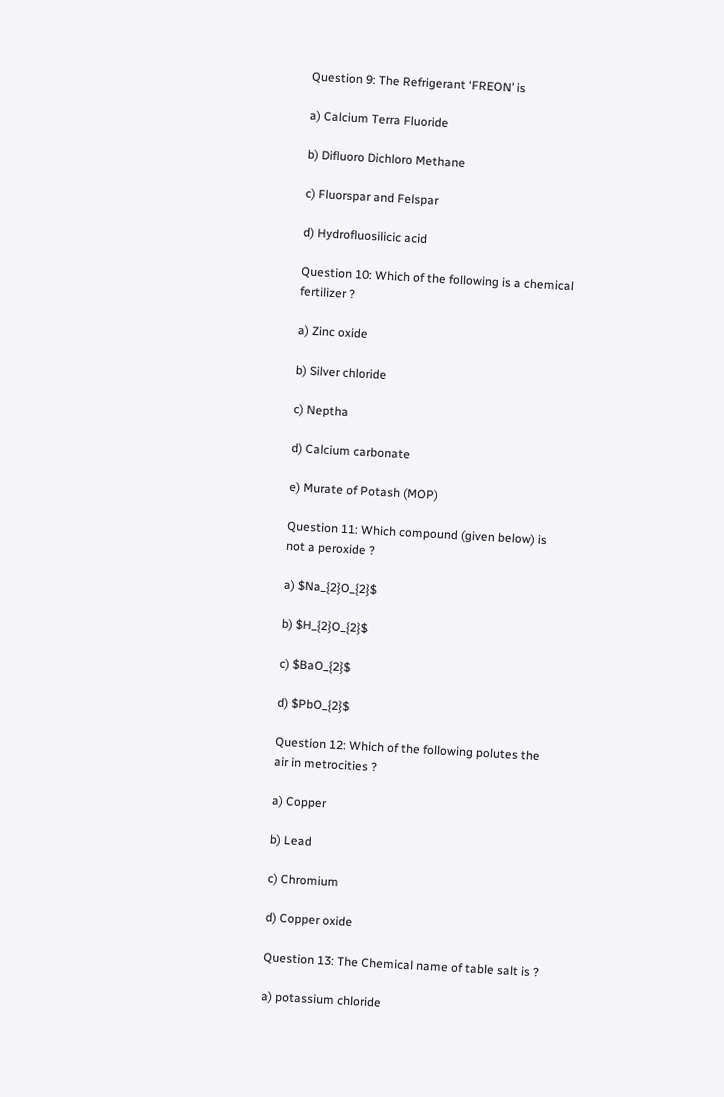Question 9: The Refrigerant ‘FREON’ is

a) Calcium Terra Fluoride

b) Difluoro Dichloro Methane

c) Fluorspar and Felspar

d) Hydrofluosilicic acid

Question 10: Which of the following is a chemical fertilizer ?

a) Zinc oxide

b) Silver chloride

c) Neptha

d) Calcium carbonate

e) Murate of Potash (MOP)

Question 11: Which compound (given below) is not a peroxide ?

a) $Na_{2}O_{2}$

b) $H_{2}O_{2}$

c) $BaO_{2}$

d) $PbO_{2}$

Question 12: Which of the following polutes the air in metrocities ?

a) Copper

b) Lead

c) Chromium

d) Copper oxide

Question 13: The Chemical name of table salt is ?

a) potassium chloride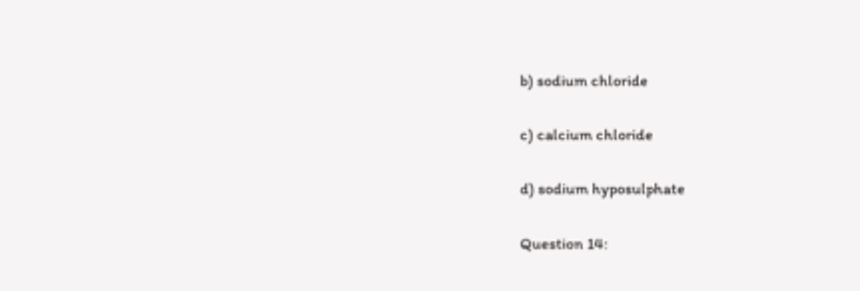b) sodium chloride

c) calcium chloride

d) sodium hyposulphate

Question 14: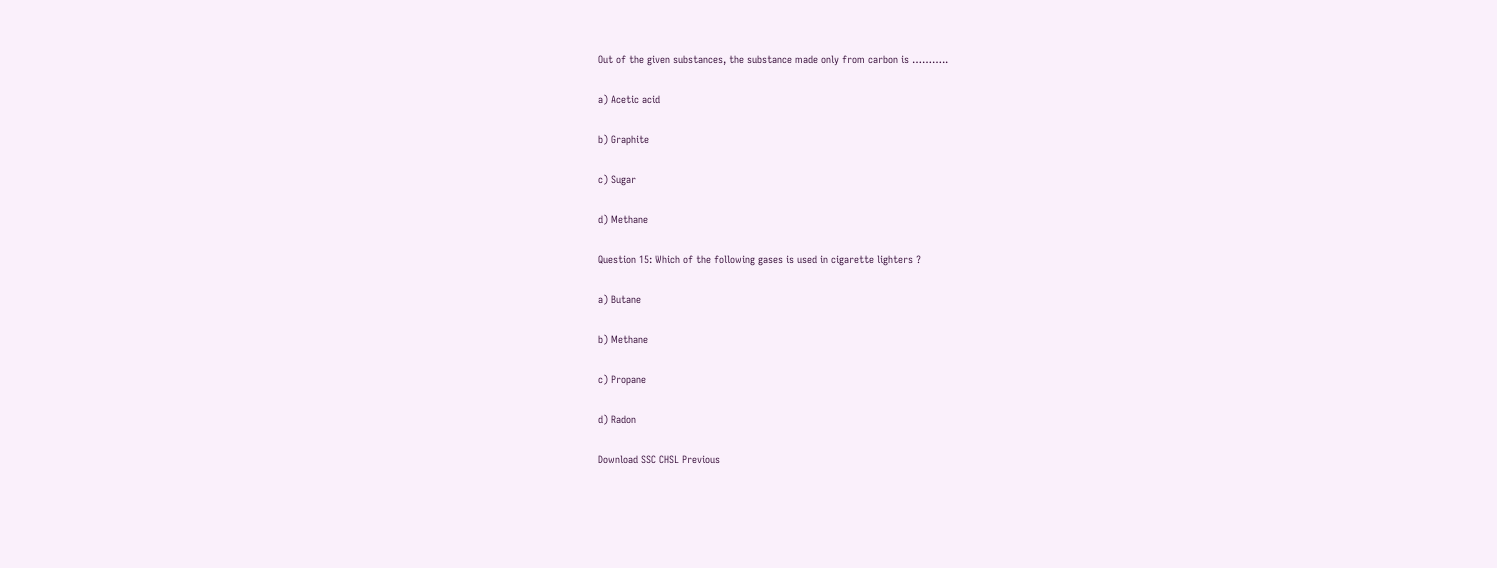Out of the given substances, the substance made only from carbon is ………..

a) Acetic acid

b) Graphite

c) Sugar

d) Methane

Question 15: Which of the following gases is used in cigarette lighters ?

a) Butane

b) Methane

c) Propane

d) Radon

Download SSC CHSL Previous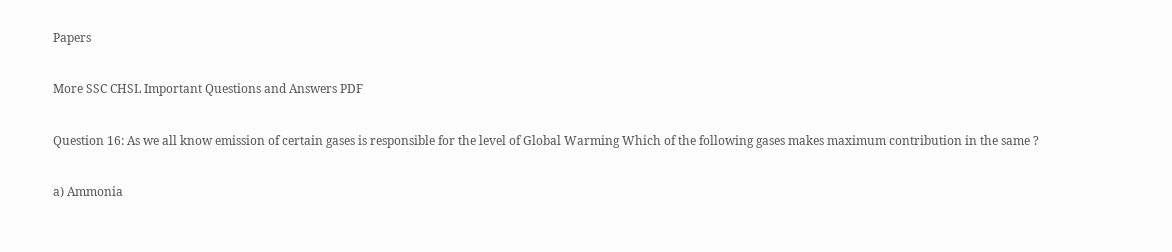Papers

More SSC CHSL Important Questions and Answers PDF

Question 16: As we all know emission of certain gases is responsible for the level of Global Warming Which of the following gases makes maximum contribution in the same ?

a) Ammonia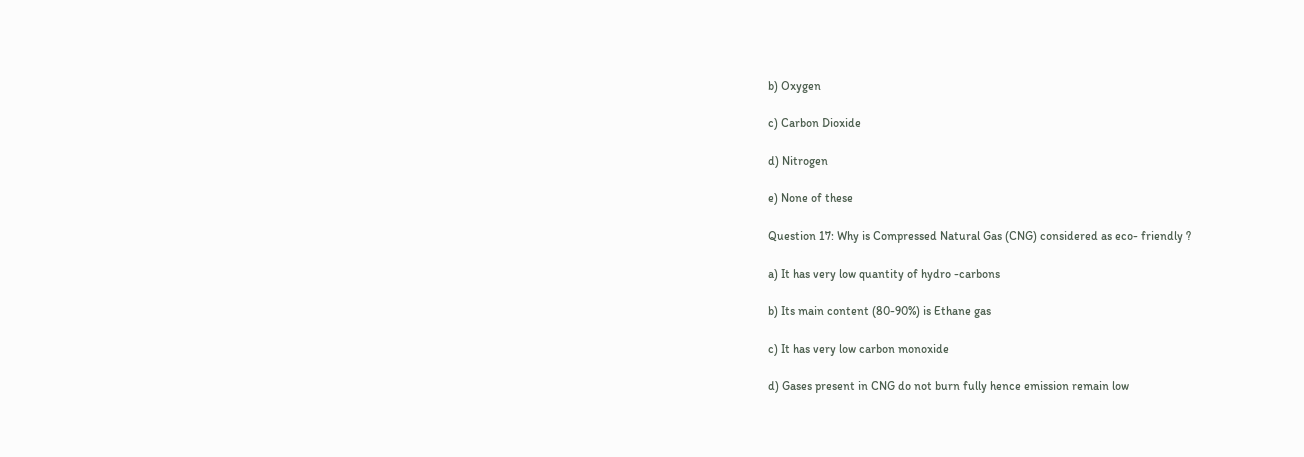b) Oxygen

c) Carbon Dioxide

d) Nitrogen

e) None of these

Question 17: Why is Compressed Natural Gas (CNG) considered as eco- friendly ?

a) It has very low quantity of hydro -carbons

b) Its main content (80-90%) is Ethane gas

c) It has very low carbon monoxide

d) Gases present in CNG do not burn fully hence emission remain low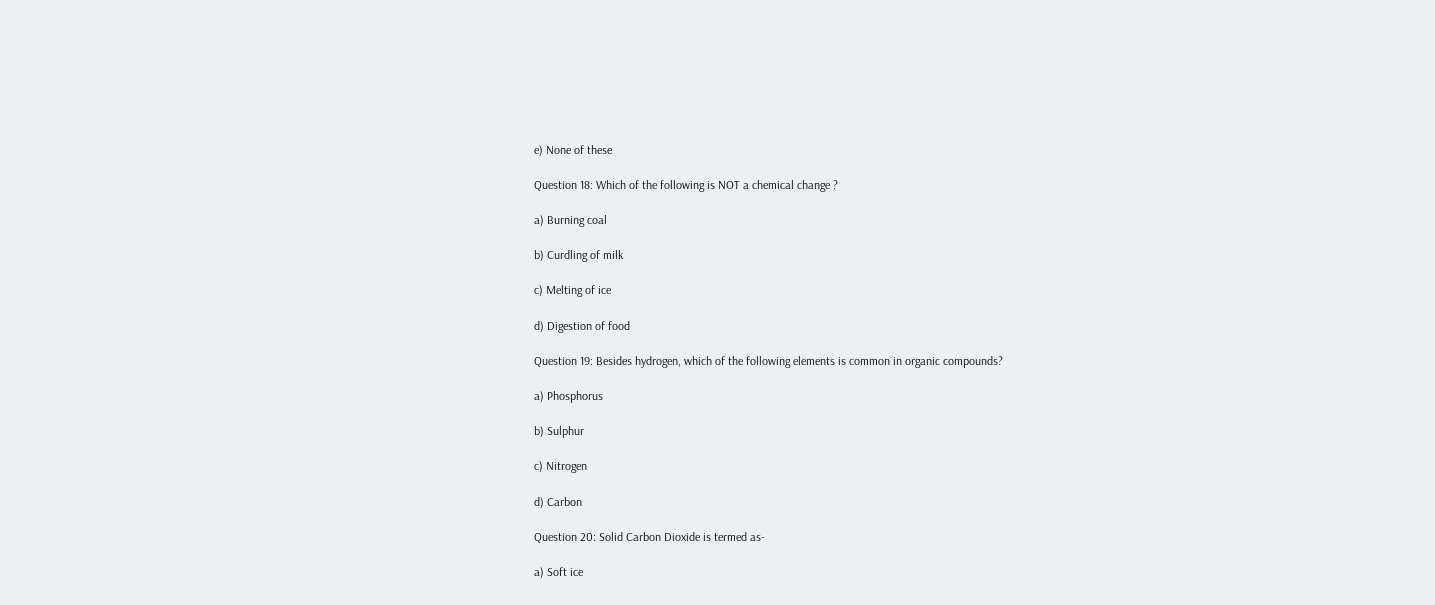e) None of these

Question 18: Which of the following is NOT a chemical change ?

a) Burning coal

b) Curdling of milk

c) Melting of ice

d) Digestion of food

Question 19: Besides hydrogen, which of the following elements is common in organic compounds?

a) Phosphorus

b) Sulphur

c) Nitrogen

d) Carbon

Question 20: Solid Carbon Dioxide is termed as-

a) Soft ice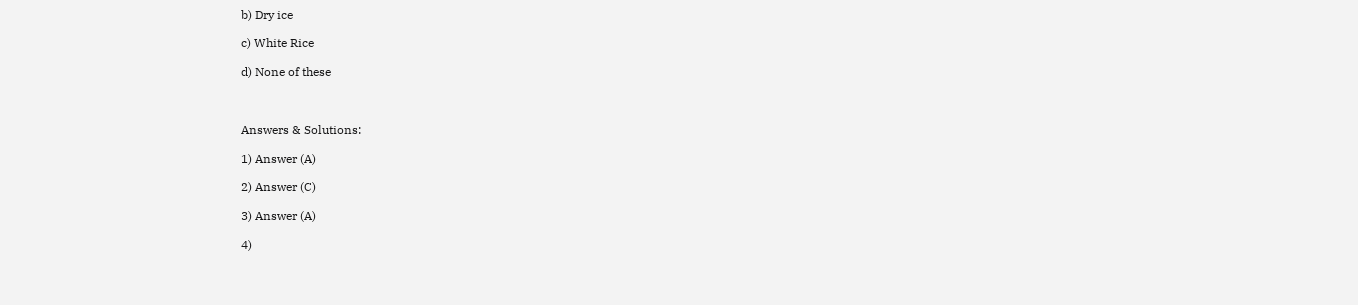b) Dry ice

c) White Rice

d) None of these



Answers & Solutions:

1) Answer (A)

2) Answer (C)

3) Answer (A)

4)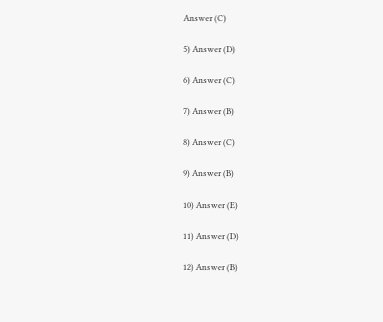Answer (C)

5) Answer (D)

6) Answer (C)

7) Answer (B)

8) Answer (C)

9) Answer (B)

10) Answer (E)

11) Answer (D)

12) Answer (B)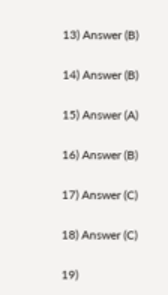13) Answer (B)

14) Answer (B)

15) Answer (A)

16) Answer (B)

17) Answer (C)

18) Answer (C)

19)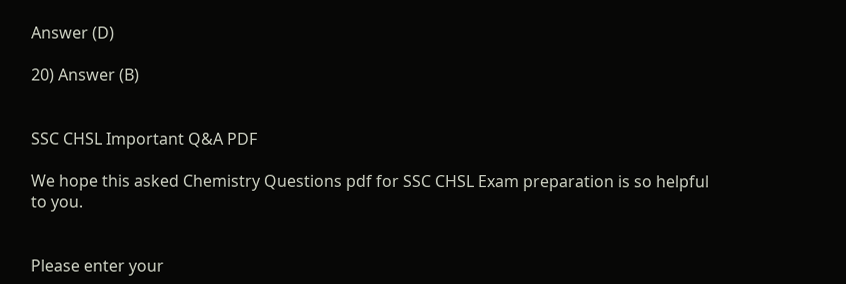Answer (D)

20) Answer (B)


SSC CHSL Important Q&A PDF

We hope this asked Chemistry Questions pdf for SSC CHSL Exam preparation is so helpful to you.


Please enter your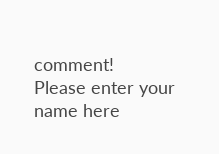comment!
Please enter your name here